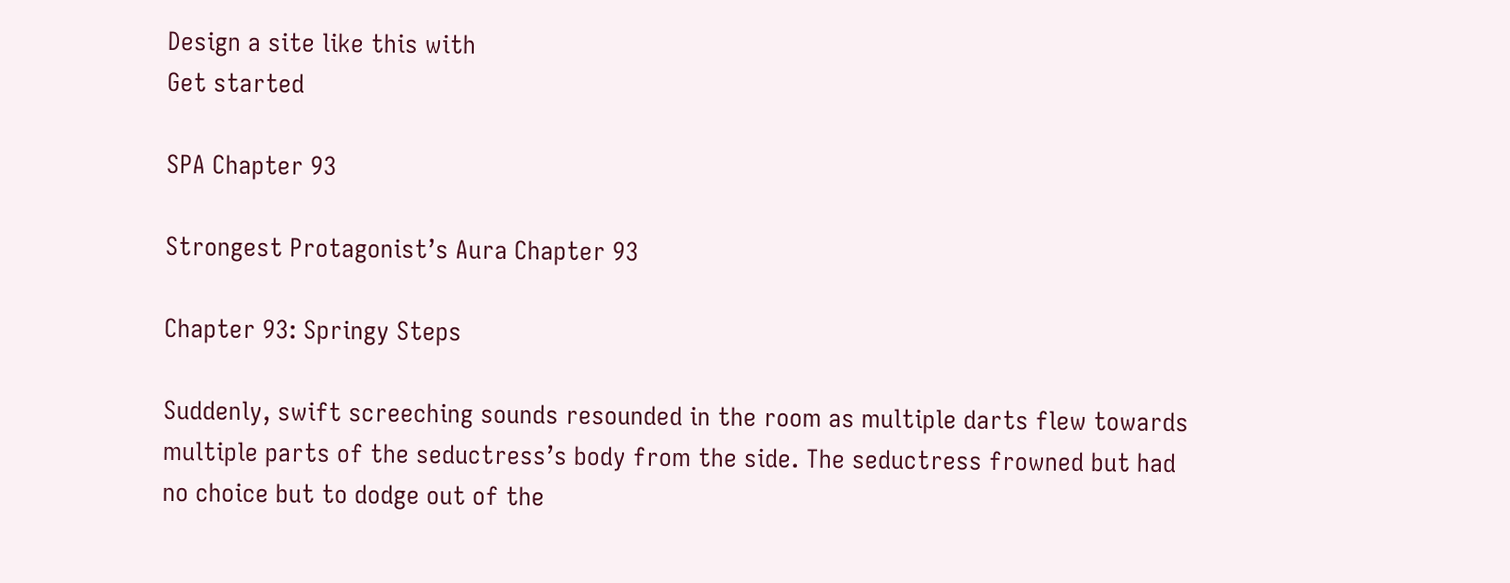Design a site like this with
Get started

SPA Chapter 93

Strongest Protagonist’s Aura Chapter 93

Chapter 93: Springy Steps

Suddenly, swift screeching sounds resounded in the room as multiple darts flew towards multiple parts of the seductress’s body from the side. The seductress frowned but had no choice but to dodge out of the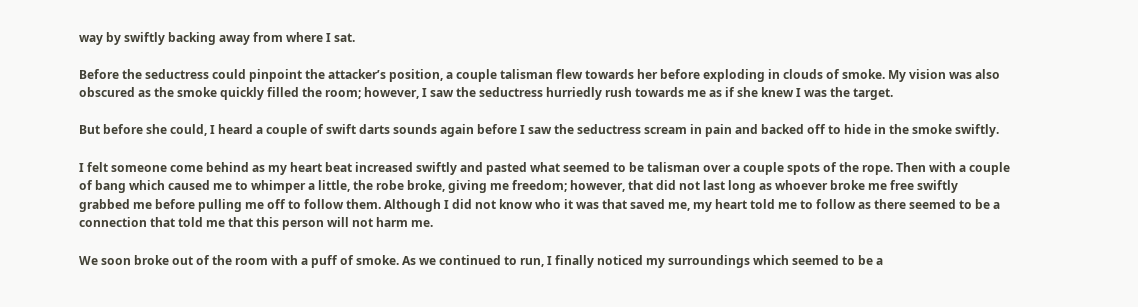way by swiftly backing away from where I sat.

Before the seductress could pinpoint the attacker’s position, a couple talisman flew towards her before exploding in clouds of smoke. My vision was also obscured as the smoke quickly filled the room; however, I saw the seductress hurriedly rush towards me as if she knew I was the target.

But before she could, I heard a couple of swift darts sounds again before I saw the seductress scream in pain and backed off to hide in the smoke swiftly.

I felt someone come behind as my heart beat increased swiftly and pasted what seemed to be talisman over a couple spots of the rope. Then with a couple of bang which caused me to whimper a little, the robe broke, giving me freedom; however, that did not last long as whoever broke me free swiftly grabbed me before pulling me off to follow them. Although I did not know who it was that saved me, my heart told me to follow as there seemed to be a connection that told me that this person will not harm me.

We soon broke out of the room with a puff of smoke. As we continued to run, I finally noticed my surroundings which seemed to be a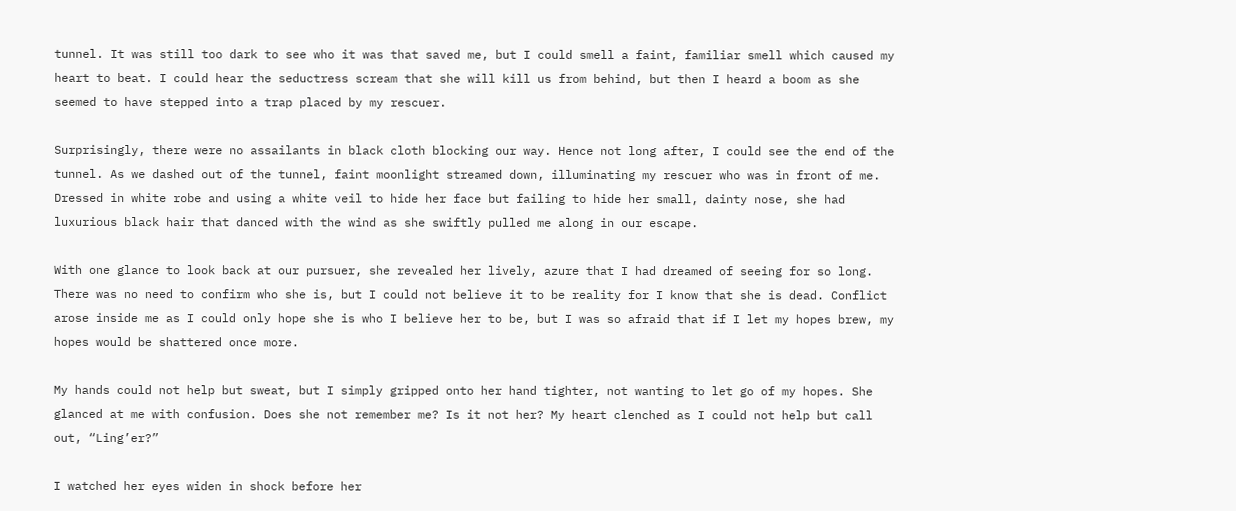tunnel. It was still too dark to see who it was that saved me, but I could smell a faint, familiar smell which caused my heart to beat. I could hear the seductress scream that she will kill us from behind, but then I heard a boom as she seemed to have stepped into a trap placed by my rescuer.

Surprisingly, there were no assailants in black cloth blocking our way. Hence not long after, I could see the end of the tunnel. As we dashed out of the tunnel, faint moonlight streamed down, illuminating my rescuer who was in front of me. Dressed in white robe and using a white veil to hide her face but failing to hide her small, dainty nose, she had luxurious black hair that danced with the wind as she swiftly pulled me along in our escape.

With one glance to look back at our pursuer, she revealed her lively, azure that I had dreamed of seeing for so long. There was no need to confirm who she is, but I could not believe it to be reality for I know that she is dead. Conflict arose inside me as I could only hope she is who I believe her to be, but I was so afraid that if I let my hopes brew, my hopes would be shattered once more.

My hands could not help but sweat, but I simply gripped onto her hand tighter, not wanting to let go of my hopes. She glanced at me with confusion. Does she not remember me? Is it not her? My heart clenched as I could not help but call out, “Ling’er?”

I watched her eyes widen in shock before her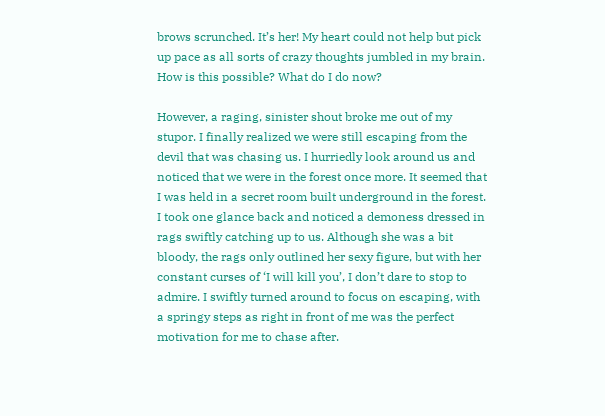brows scrunched. It’s her! My heart could not help but pick up pace as all sorts of crazy thoughts jumbled in my brain. How is this possible? What do I do now?

However, a raging, sinister shout broke me out of my stupor. I finally realized we were still escaping from the devil that was chasing us. I hurriedly look around us and noticed that we were in the forest once more. It seemed that I was held in a secret room built underground in the forest. I took one glance back and noticed a demoness dressed in rags swiftly catching up to us. Although she was a bit bloody, the rags only outlined her sexy figure, but with her constant curses of ‘I will kill you’, I don’t dare to stop to admire. I swiftly turned around to focus on escaping, with a springy steps as right in front of me was the perfect motivation for me to chase after.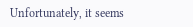Unfortunately, it seems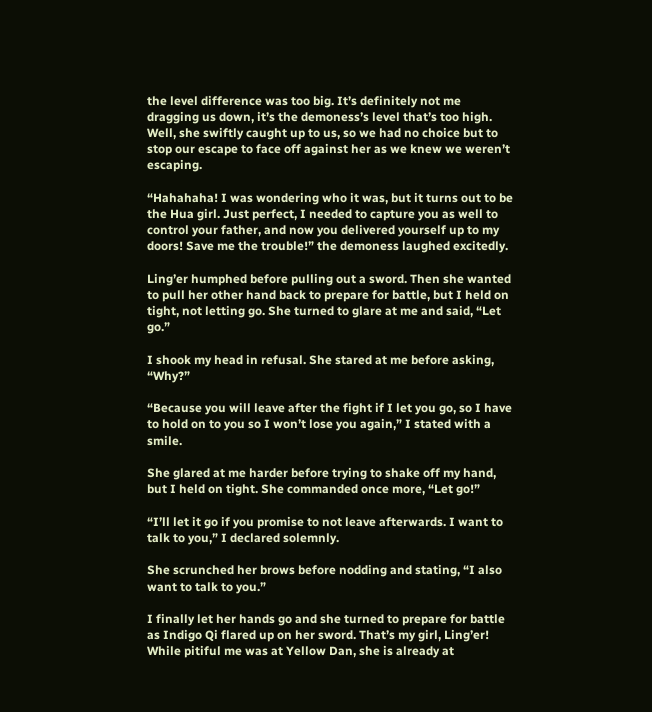the level difference was too big. It’s definitely not me dragging us down, it’s the demoness’s level that’s too high. Well, she swiftly caught up to us, so we had no choice but to stop our escape to face off against her as we knew we weren’t escaping.

“Hahahaha! I was wondering who it was, but it turns out to be the Hua girl. Just perfect, I needed to capture you as well to control your father, and now you delivered yourself up to my doors! Save me the trouble!” the demoness laughed excitedly.

Ling’er humphed before pulling out a sword. Then she wanted to pull her other hand back to prepare for battle, but I held on tight, not letting go. She turned to glare at me and said, “Let go.”

I shook my head in refusal. She stared at me before asking, “Why?”

“Because you will leave after the fight if I let you go, so I have to hold on to you so I won’t lose you again,” I stated with a smile.

She glared at me harder before trying to shake off my hand, but I held on tight. She commanded once more, “Let go!”

“I’ll let it go if you promise to not leave afterwards. I want to talk to you,” I declared solemnly.

She scrunched her brows before nodding and stating, “I also want to talk to you.”

I finally let her hands go and she turned to prepare for battle as Indigo Qi flared up on her sword. That’s my girl, Ling’er! While pitiful me was at Yellow Dan, she is already at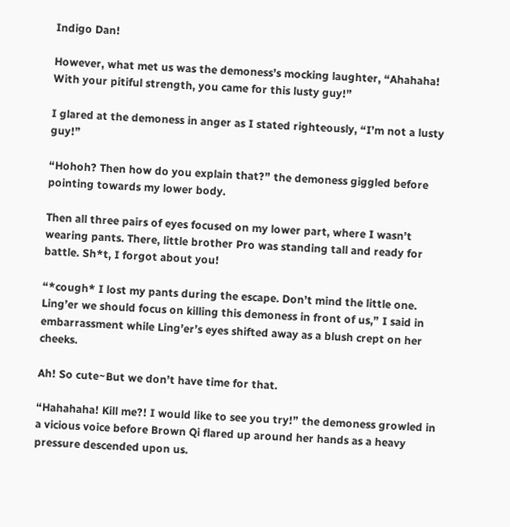Indigo Dan!

However, what met us was the demoness’s mocking laughter, “Ahahaha! With your pitiful strength, you came for this lusty guy!”

I glared at the demoness in anger as I stated righteously, “I’m not a lusty guy!”

“Hohoh? Then how do you explain that?” the demoness giggled before pointing towards my lower body.

Then all three pairs of eyes focused on my lower part, where I wasn’t wearing pants. There, little brother Pro was standing tall and ready for battle. Sh*t, I forgot about you!

“*cough* I lost my pants during the escape. Don’t mind the little one. Ling’er we should focus on killing this demoness in front of us,” I said in embarrassment while Ling’er’s eyes shifted away as a blush crept on her cheeks.

Ah! So cute~But we don’t have time for that.

“Hahahaha! Kill me?! I would like to see you try!” the demoness growled in a vicious voice before Brown Qi flared up around her hands as a heavy pressure descended upon us.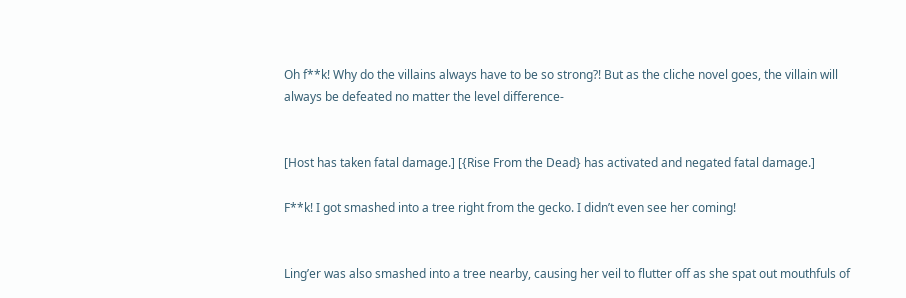Oh f**k! Why do the villains always have to be so strong?! But as the cliche novel goes, the villain will always be defeated no matter the level difference-


[Host has taken fatal damage.] [{Rise From the Dead} has activated and negated fatal damage.]

F**k! I got smashed into a tree right from the gecko. I didn’t even see her coming!


Ling’er was also smashed into a tree nearby, causing her veil to flutter off as she spat out mouthfuls of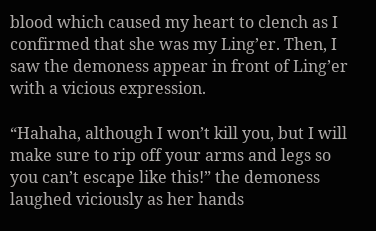blood which caused my heart to clench as I confirmed that she was my Ling’er. Then, I saw the demoness appear in front of Ling’er with a vicious expression.

“Hahaha, although I won’t kill you, but I will make sure to rip off your arms and legs so you can’t escape like this!” the demoness laughed viciously as her hands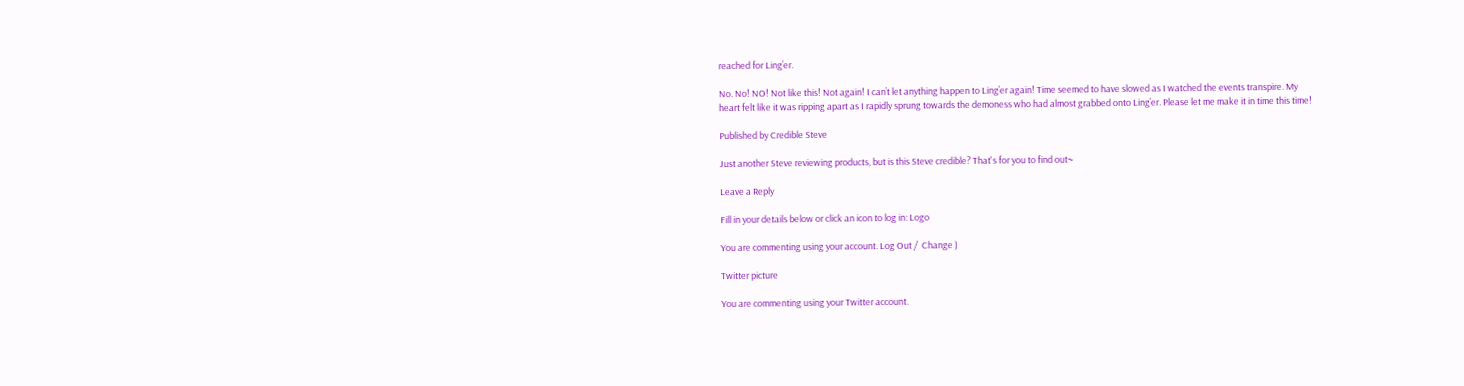reached for Ling’er.

No. No! NO! Not like this! Not again! I can’t let anything happen to Ling’er again! Time seemed to have slowed as I watched the events transpire. My heart felt like it was ripping apart as I rapidly sprung towards the demoness who had almost grabbed onto Ling’er. Please let me make it in time this time!

Published by Credible Steve

Just another Steve reviewing products, but is this Steve credible? That's for you to find out~

Leave a Reply

Fill in your details below or click an icon to log in: Logo

You are commenting using your account. Log Out /  Change )

Twitter picture

You are commenting using your Twitter account.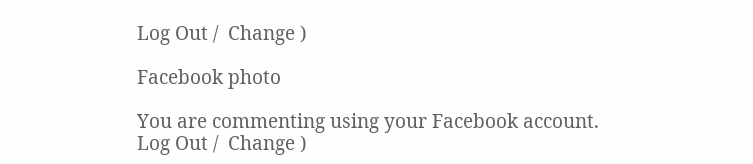Log Out /  Change )

Facebook photo

You are commenting using your Facebook account. Log Out /  Change )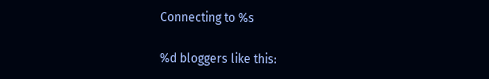Connecting to %s

%d bloggers like this: